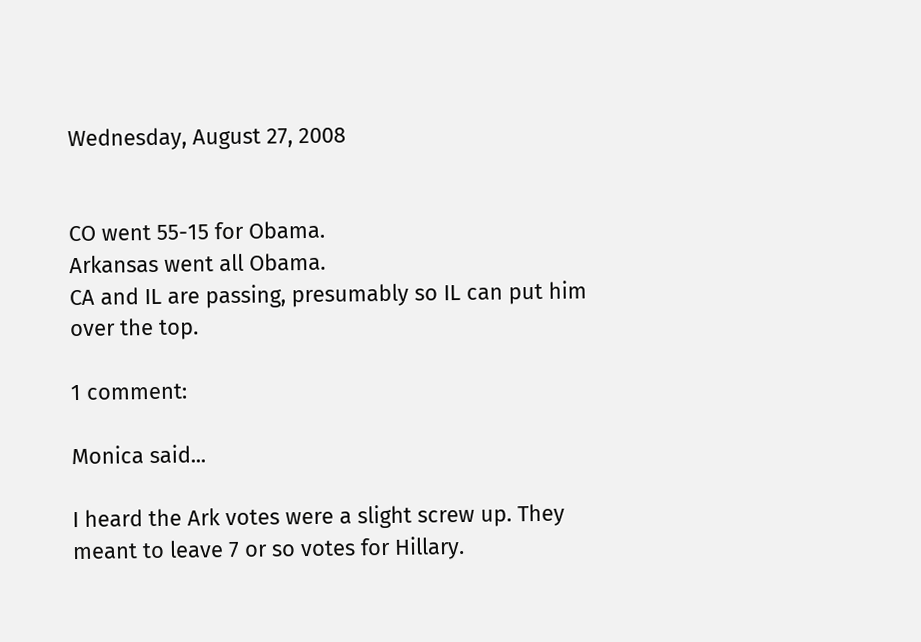Wednesday, August 27, 2008


CO went 55-15 for Obama.
Arkansas went all Obama.
CA and IL are passing, presumably so IL can put him over the top.

1 comment:

Monica said...

I heard the Ark votes were a slight screw up. They meant to leave 7 or so votes for Hillary.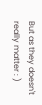But as they doesn't really matter : )